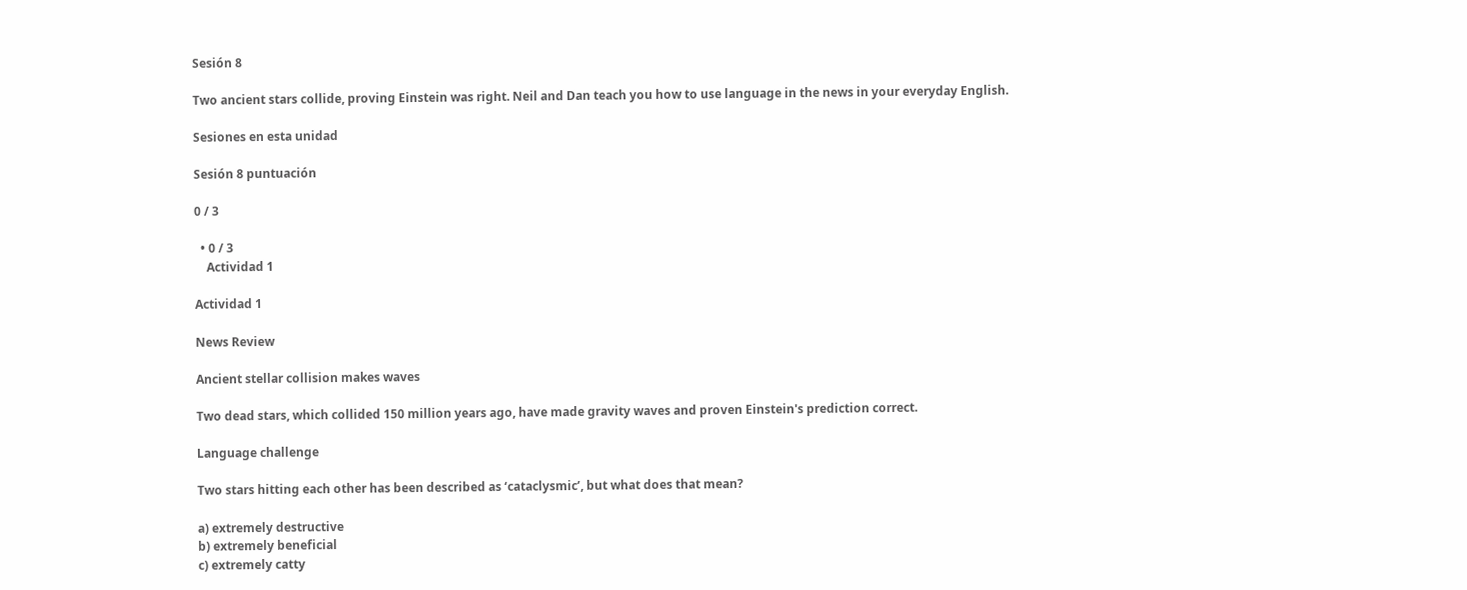Sesión 8

Two ancient stars collide, proving Einstein was right. Neil and Dan teach you how to use language in the news in your everyday English.

Sesiones en esta unidad

Sesión 8 puntuación

0 / 3

  • 0 / 3
    Actividad 1

Actividad 1

News Review

Ancient stellar collision makes waves

Two dead stars, which collided 150 million years ago, have made gravity waves and proven Einstein's prediction correct.

Language challenge

Two stars hitting each other has been described as ‘cataclysmic’, but what does that mean?

a) extremely destructive
b) extremely beneficial
c) extremely catty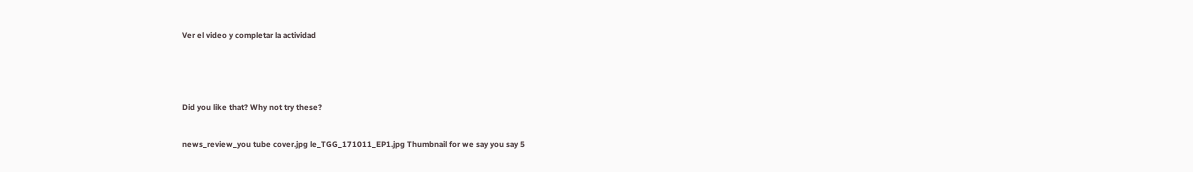Ver el video y completar la actividad



Did you like that? Why not try these?

news_review_you tube cover.jpg le_TGG_171011_EP1.jpg Thumbnail for we say you say 5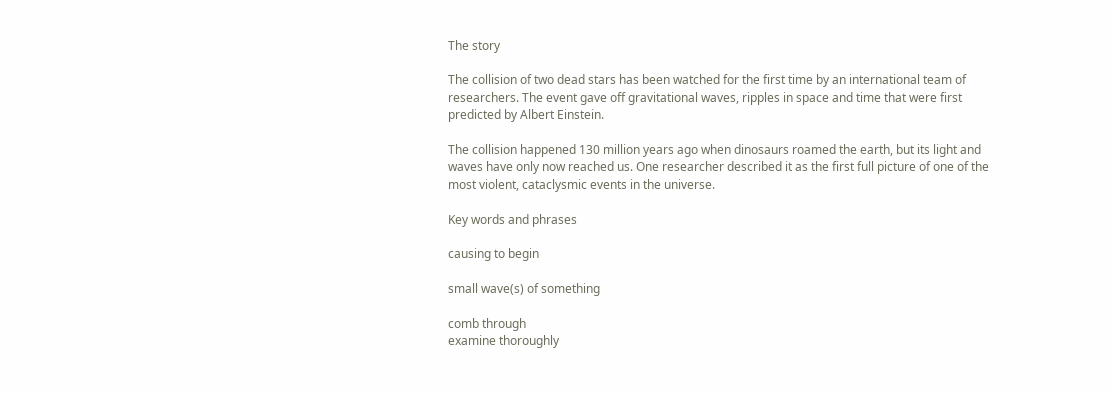The story

The collision of two dead stars has been watched for the first time by an international team of researchers. The event gave off gravitational waves, ripples in space and time that were first predicted by Albert Einstein.

The collision happened 130 million years ago when dinosaurs roamed the earth, but its light and waves have only now reached us. One researcher described it as the first full picture of one of the most violent, cataclysmic events in the universe.

Key words and phrases

causing to begin

small wave(s) of something

comb through
examine thoroughly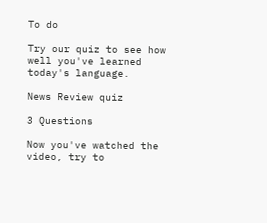To do

Try our quiz to see how well you've learned today's language.

News Review quiz

3 Questions

Now you've watched the video, try to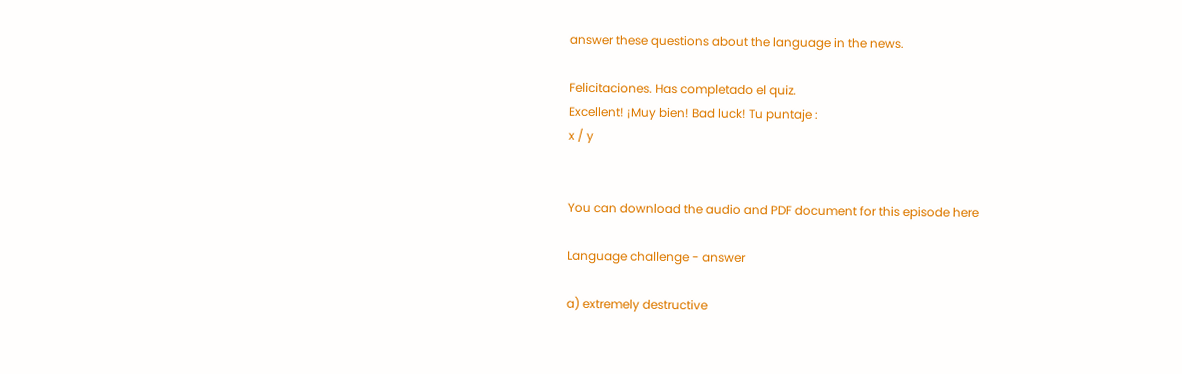answer these questions about the language in the news.

Felicitaciones. Has completado el quiz.
Excellent! ¡Muy bien! Bad luck! Tu puntaje :
x / y


You can download the audio and PDF document for this episode here

Language challenge - answer

a) extremely destructive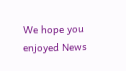We hope you enjoyed News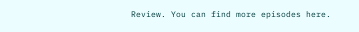Review. You can find more episodes here.